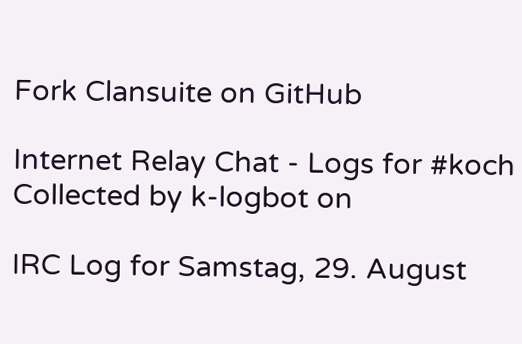Fork Clansuite on GitHub

Internet Relay Chat - Logs for #koch
Collected by k-logbot on

IRC Log for Samstag, 29. August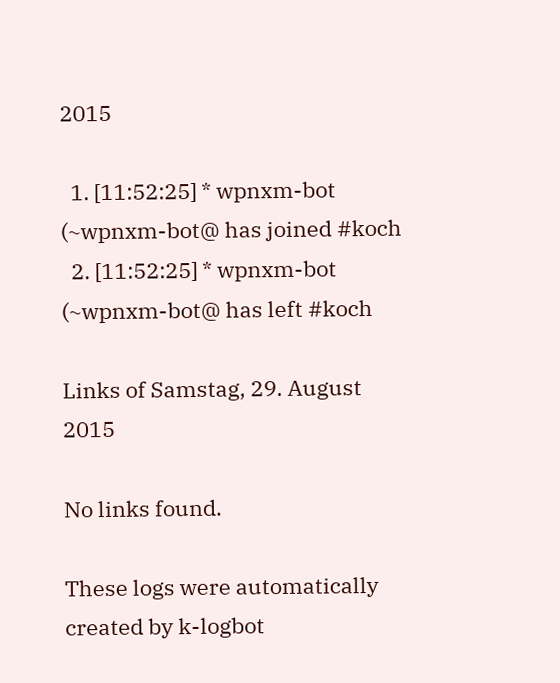2015

  1. [11:52:25] * wpnxm-bot (~wpnxm-bot@ has joined #koch
  2. [11:52:25] * wpnxm-bot (~wpnxm-bot@ has left #koch

Links of Samstag, 29. August 2015

No links found.

These logs were automatically created by k-logbot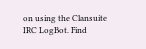on using the Clansuite IRC LogBot. Find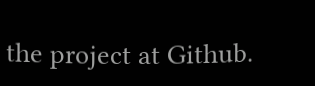the project at Github.